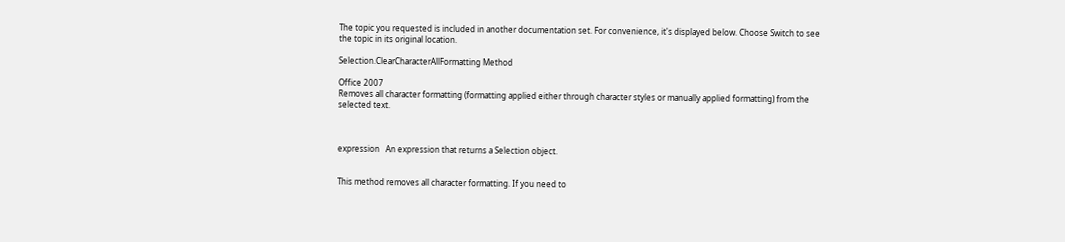The topic you requested is included in another documentation set. For convenience, it's displayed below. Choose Switch to see the topic in its original location.

Selection.ClearCharacterAllFormatting Method

Office 2007
Removes all character formatting (formatting applied either through character styles or manually applied formatting) from the selected text.



expression   An expression that returns a Selection object.


This method removes all character formatting. If you need to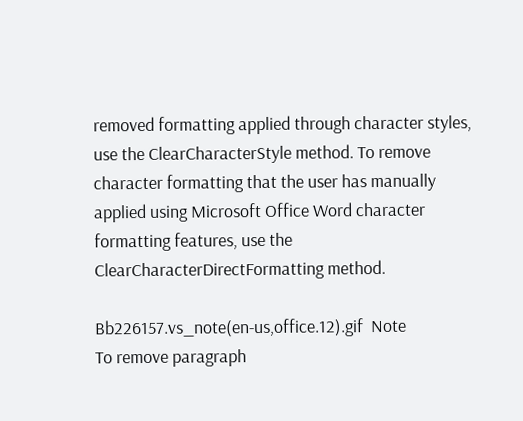removed formatting applied through character styles, use the ClearCharacterStyle method. To remove character formatting that the user has manually applied using Microsoft Office Word character formatting features, use the ClearCharacterDirectFormatting method.

Bb226157.vs_note(en-us,office.12).gif  Note
To remove paragraph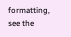formatting, see the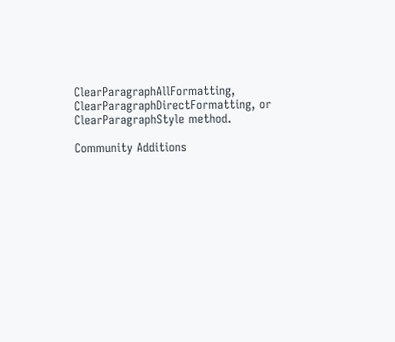ClearParagraphAllFormatting, ClearParagraphDirectFormatting, or ClearParagraphStyle method.

Community Additions